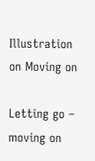Illustration on Moving on

Letting go – moving on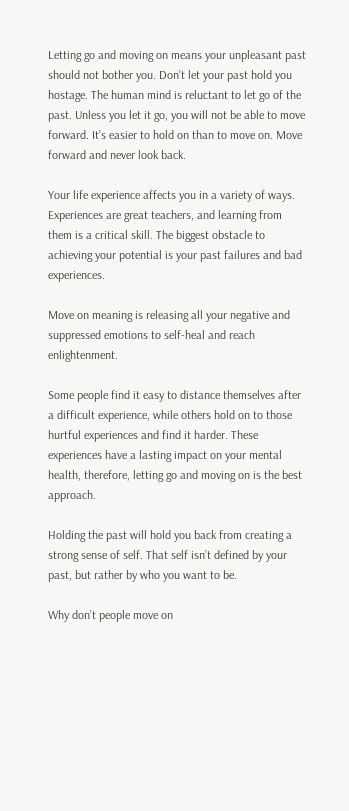Letting go and moving on means your unpleasant past should not bother you. Don’t let your past hold you hostage. The human mind is reluctant to let go of the past. Unless you let it go, you will not be able to move forward. It’s easier to hold on than to move on. Move forward and never look back.

Your life experience affects you in a variety of ways. Experiences are great teachers, and learning from them is a critical skill. The biggest obstacle to achieving your potential is your past failures and bad experiences.

Move on meaning is releasing all your negative and suppressed emotions to self-heal and reach enlightenment.

Some people find it easy to distance themselves after a difficult experience, while others hold on to those hurtful experiences and find it harder. These experiences have a lasting impact on your mental health, therefore, letting go and moving on is the best approach.

Holding the past will hold you back from creating a strong sense of self. That self isn’t defined by your past, but rather by who you want to be.

Why don’t people move on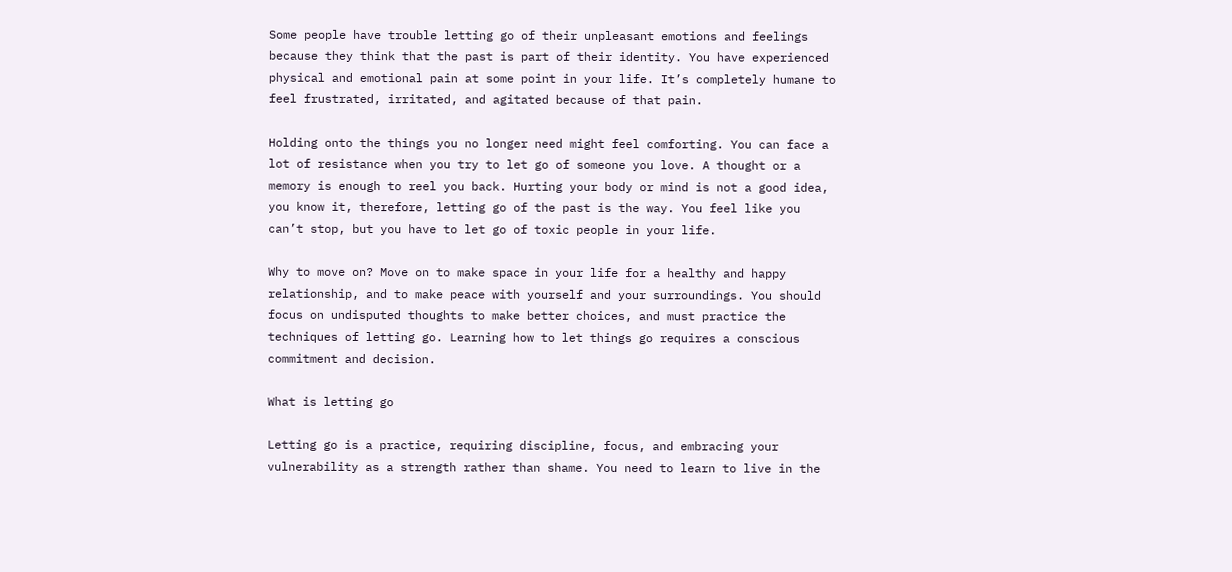Some people have trouble letting go of their unpleasant emotions and feelings because they think that the past is part of their identity. You have experienced physical and emotional pain at some point in your life. It’s completely humane to feel frustrated, irritated, and agitated because of that pain.

Holding onto the things you no longer need might feel comforting. You can face a lot of resistance when you try to let go of someone you love. A thought or a memory is enough to reel you back. Hurting your body or mind is not a good idea, you know it, therefore, letting go of the past is the way. You feel like you can’t stop, but you have to let go of toxic people in your life.

Why to move on? Move on to make space in your life for a healthy and happy relationship, and to make peace with yourself and your surroundings. You should focus on undisputed thoughts to make better choices, and must practice the techniques of letting go. Learning how to let things go requires a conscious commitment and decision.

What is letting go

Letting go is a practice, requiring discipline, focus, and embracing your vulnerability as a strength rather than shame. You need to learn to live in the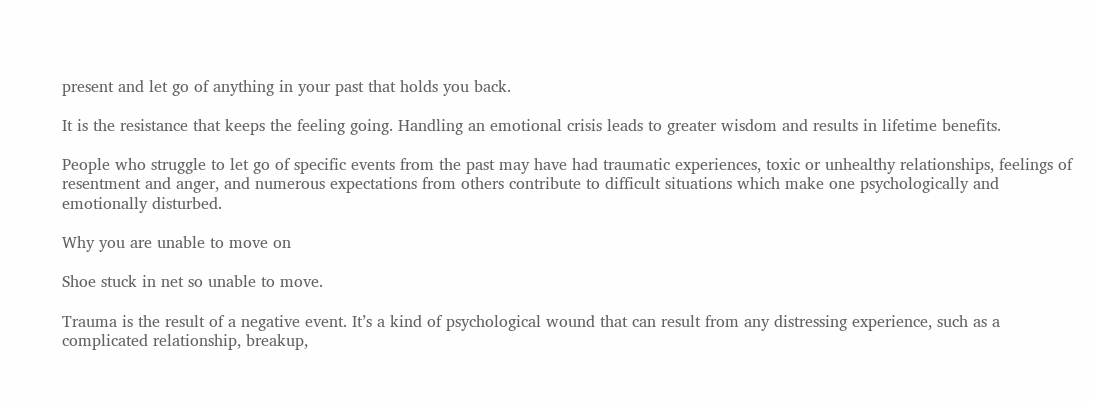present and let go of anything in your past that holds you back.

It is the resistance that keeps the feeling going. Handling an emotional crisis leads to greater wisdom and results in lifetime benefits.

People who struggle to let go of specific events from the past may have had traumatic experiences, toxic or unhealthy relationships, feelings of resentment and anger, and numerous expectations from others contribute to difficult situations which make one psychologically and emotionally disturbed.

Why you are unable to move on

Shoe stuck in net so unable to move.

Trauma is the result of a negative event. It’s a kind of psychological wound that can result from any distressing experience, such as a complicated relationship, breakup,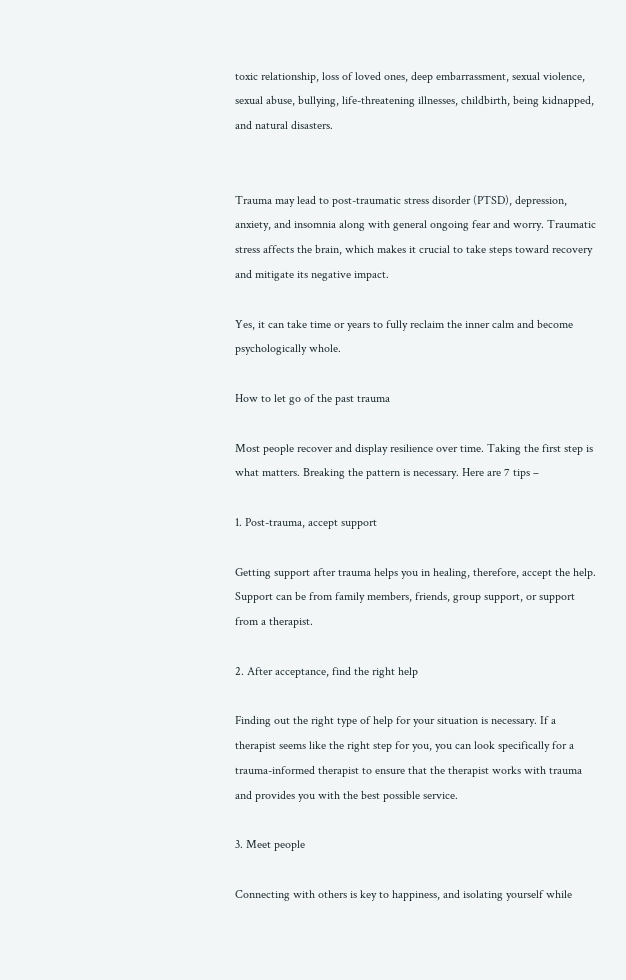toxic relationship, loss of loved ones, deep embarrassment, sexual violence, sexual abuse, bullying, life-threatening illnesses, childbirth, being kidnapped, and natural disasters.


Trauma may lead to post-traumatic stress disorder (PTSD), depression, anxiety, and insomnia along with general ongoing fear and worry. Traumatic stress affects the brain, which makes it crucial to take steps toward recovery and mitigate its negative impact.

Yes, it can take time or years to fully reclaim the inner calm and become psychologically whole.

How to let go of the past trauma

Most people recover and display resilience over time. Taking the first step is what matters. Breaking the pattern is necessary. Here are 7 tips –

1. Post-trauma, accept support

Getting support after trauma helps you in healing, therefore, accept the help. Support can be from family members, friends, group support, or support from a therapist.

2. After acceptance, find the right help

Finding out the right type of help for your situation is necessary. If a therapist seems like the right step for you, you can look specifically for a trauma-informed therapist to ensure that the therapist works with trauma and provides you with the best possible service.

3. Meet people

Connecting with others is key to happiness, and isolating yourself while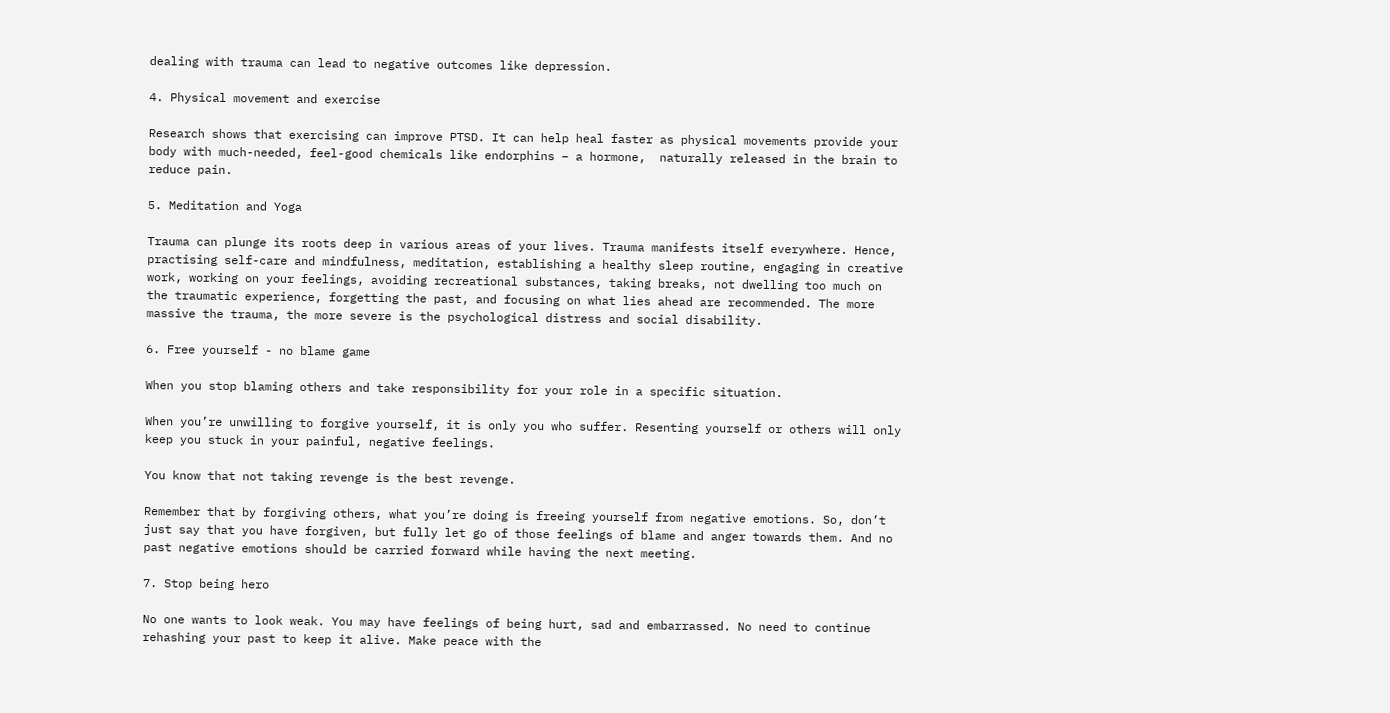dealing with trauma can lead to negative outcomes like depression.

4. Physical movement and exercise

Research shows that exercising can improve PTSD. It can help heal faster as physical movements provide your body with much-needed, feel-good chemicals like endorphins – a hormone,  naturally released in the brain to reduce pain.

5. Meditation and Yoga

Trauma can plunge its roots deep in various areas of your lives. Trauma manifests itself everywhere. Hence, practising self-care and mindfulness, meditation, establishing a healthy sleep routine, engaging in creative work, working on your feelings, avoiding recreational substances, taking breaks, not dwelling too much on the traumatic experience, forgetting the past, and focusing on what lies ahead are recommended. The more massive the trauma, the more severe is the psychological distress and social disability.

6. Free yourself - no blame game

When you stop blaming others and take responsibility for your role in a specific situation.

When you’re unwilling to forgive yourself, it is only you who suffer. Resenting yourself or others will only keep you stuck in your painful, negative feelings.

You know that not taking revenge is the best revenge.

Remember that by forgiving others, what you’re doing is freeing yourself from negative emotions. So, don’t just say that you have forgiven, but fully let go of those feelings of blame and anger towards them. And no past negative emotions should be carried forward while having the next meeting.

7. Stop being hero

No one wants to look weak. You may have feelings of being hurt, sad and embarrassed. No need to continue rehashing your past to keep it alive. Make peace with the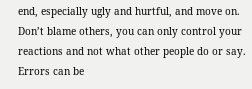end, especially ugly and hurtful, and move on. Don’t blame others, you can only control your reactions and not what other people do or say. Errors can be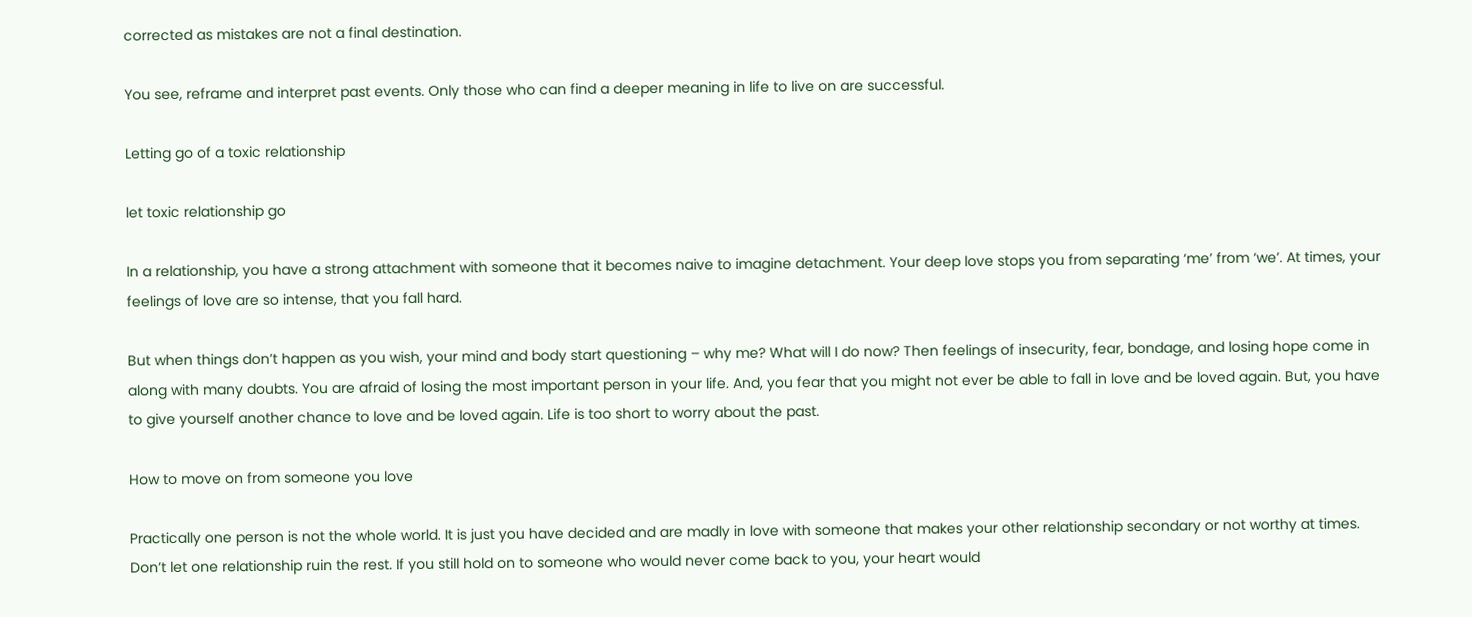corrected as mistakes are not a final destination.

You see, reframe and interpret past events. Only those who can find a deeper meaning in life to live on are successful.

Letting go of a toxic relationship

let toxic relationship go

In a relationship, you have a strong attachment with someone that it becomes naive to imagine detachment. Your deep love stops you from separating ‘me’ from ‘we’. At times, your feelings of love are so intense, that you fall hard.

But when things don’t happen as you wish, your mind and body start questioning – why me? What will I do now? Then feelings of insecurity, fear, bondage, and losing hope come in along with many doubts. You are afraid of losing the most important person in your life. And, you fear that you might not ever be able to fall in love and be loved again. But, you have to give yourself another chance to love and be loved again. Life is too short to worry about the past.

How to move on from someone you love

Practically one person is not the whole world. It is just you have decided and are madly in love with someone that makes your other relationship secondary or not worthy at times. Don’t let one relationship ruin the rest. If you still hold on to someone who would never come back to you, your heart would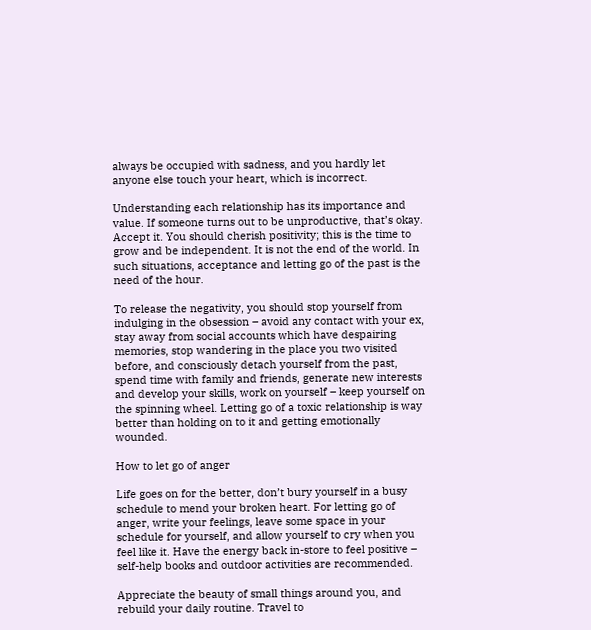always be occupied with sadness, and you hardly let anyone else touch your heart, which is incorrect.

Understanding each relationship has its importance and value. If someone turns out to be unproductive, that’s okay. Accept it. You should cherish positivity; this is the time to grow and be independent. It is not the end of the world. In such situations, acceptance and letting go of the past is the need of the hour.

To release the negativity, you should stop yourself from indulging in the obsession – avoid any contact with your ex, stay away from social accounts which have despairing memories, stop wandering in the place you two visited before, and consciously detach yourself from the past, spend time with family and friends, generate new interests and develop your skills, work on yourself – keep yourself on the spinning wheel. Letting go of a toxic relationship is way better than holding on to it and getting emotionally wounded.

How to let go of anger

Life goes on for the better, don’t bury yourself in a busy schedule to mend your broken heart. For letting go of anger, write your feelings, leave some space in your schedule for yourself, and allow yourself to cry when you feel like it. Have the energy back in-store to feel positive – self-help books and outdoor activities are recommended.

Appreciate the beauty of small things around you, and rebuild your daily routine. Travel to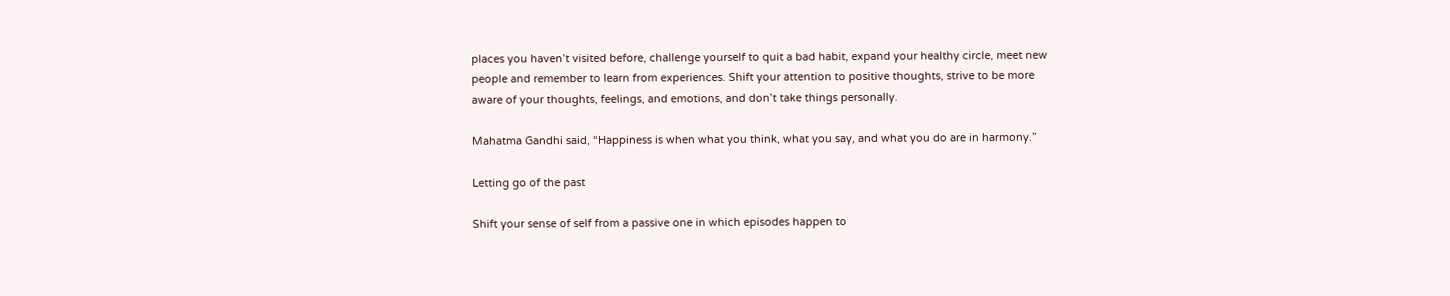places you haven’t visited before, challenge yourself to quit a bad habit, expand your healthy circle, meet new people and remember to learn from experiences. Shift your attention to positive thoughts, strive to be more aware of your thoughts, feelings, and emotions, and don’t take things personally.

Mahatma Gandhi said, “Happiness is when what you think, what you say, and what you do are in harmony.”

Letting go of the past

Shift your sense of self from a passive one in which episodes happen to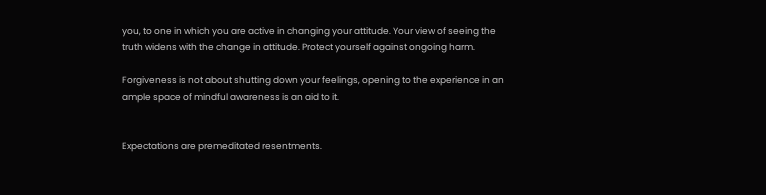you, to one in which you are active in changing your attitude. Your view of seeing the truth widens with the change in attitude. Protect yourself against ongoing harm.

Forgiveness is not about shutting down your feelings, opening to the experience in an ample space of mindful awareness is an aid to it.


Expectations are premeditated resentments.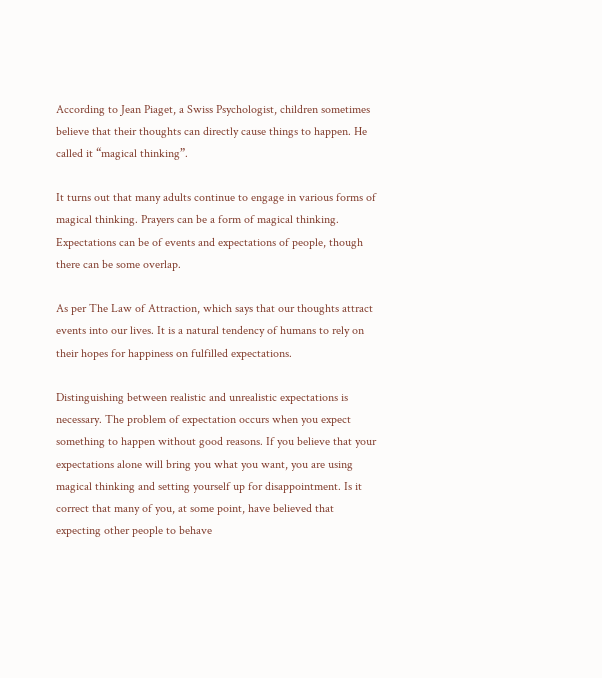According to Jean Piaget, a Swiss Psychologist, children sometimes believe that their thoughts can directly cause things to happen. He called it “magical thinking”.

It turns out that many adults continue to engage in various forms of magical thinking. Prayers can be a form of magical thinking.  Expectations can be of events and expectations of people, though there can be some overlap.

As per The Law of Attraction, which says that our thoughts attract events into our lives. It is a natural tendency of humans to rely on their hopes for happiness on fulfilled expectations.

Distinguishing between realistic and unrealistic expectations is necessary. The problem of expectation occurs when you expect something to happen without good reasons. If you believe that your expectations alone will bring you what you want, you are using magical thinking and setting yourself up for disappointment. Is it correct that many of you, at some point, have believed that expecting other people to behave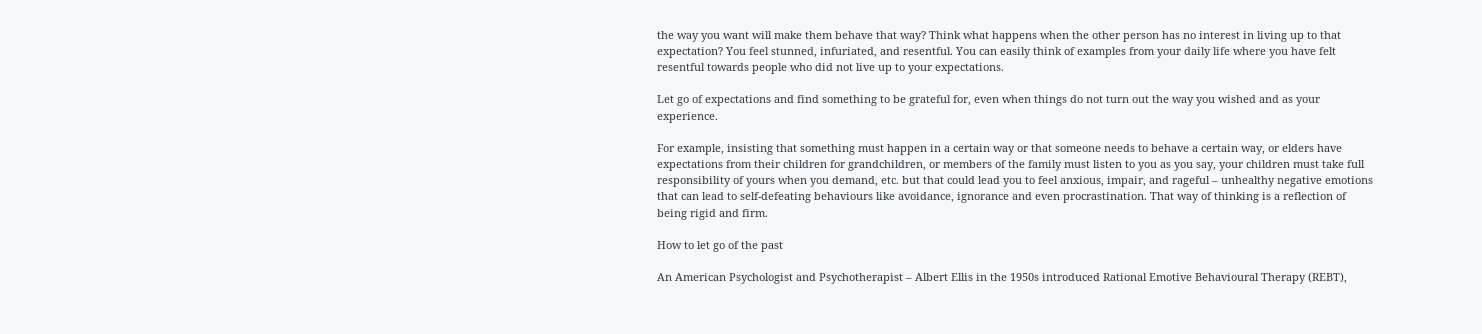the way you want will make them behave that way? Think what happens when the other person has no interest in living up to that expectation? You feel stunned, infuriated, and resentful. You can easily think of examples from your daily life where you have felt resentful towards people who did not live up to your expectations.

Let go of expectations and find something to be grateful for, even when things do not turn out the way you wished and as your experience.

For example, insisting that something must happen in a certain way or that someone needs to behave a certain way, or elders have expectations from their children for grandchildren, or members of the family must listen to you as you say, your children must take full responsibility of yours when you demand, etc. but that could lead you to feel anxious, impair, and rageful – unhealthy negative emotions that can lead to self-defeating behaviours like avoidance, ignorance and even procrastination. That way of thinking is a reflection of being rigid and firm.

How to let go of the past

An American Psychologist and Psychotherapist – Albert Ellis in the 1950s introduced Rational Emotive Behavioural Therapy (REBT),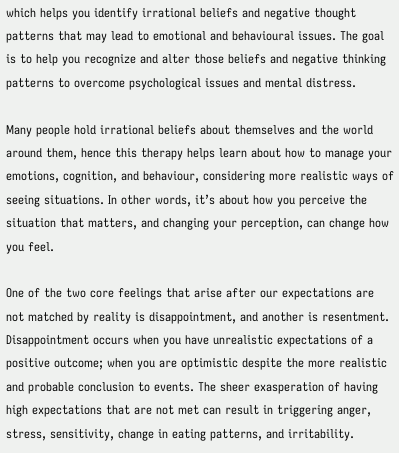which helps you identify irrational beliefs and negative thought patterns that may lead to emotional and behavioural issues. The goal is to help you recognize and alter those beliefs and negative thinking patterns to overcome psychological issues and mental distress.

Many people hold irrational beliefs about themselves and the world around them, hence this therapy helps learn about how to manage your emotions, cognition, and behaviour, considering more realistic ways of seeing situations. In other words, it’s about how you perceive the situation that matters, and changing your perception, can change how you feel.

One of the two core feelings that arise after our expectations are not matched by reality is disappointment, and another is resentment. Disappointment occurs when you have unrealistic expectations of a positive outcome; when you are optimistic despite the more realistic and probable conclusion to events. The sheer exasperation of having high expectations that are not met can result in triggering anger, stress, sensitivity, change in eating patterns, and irritability.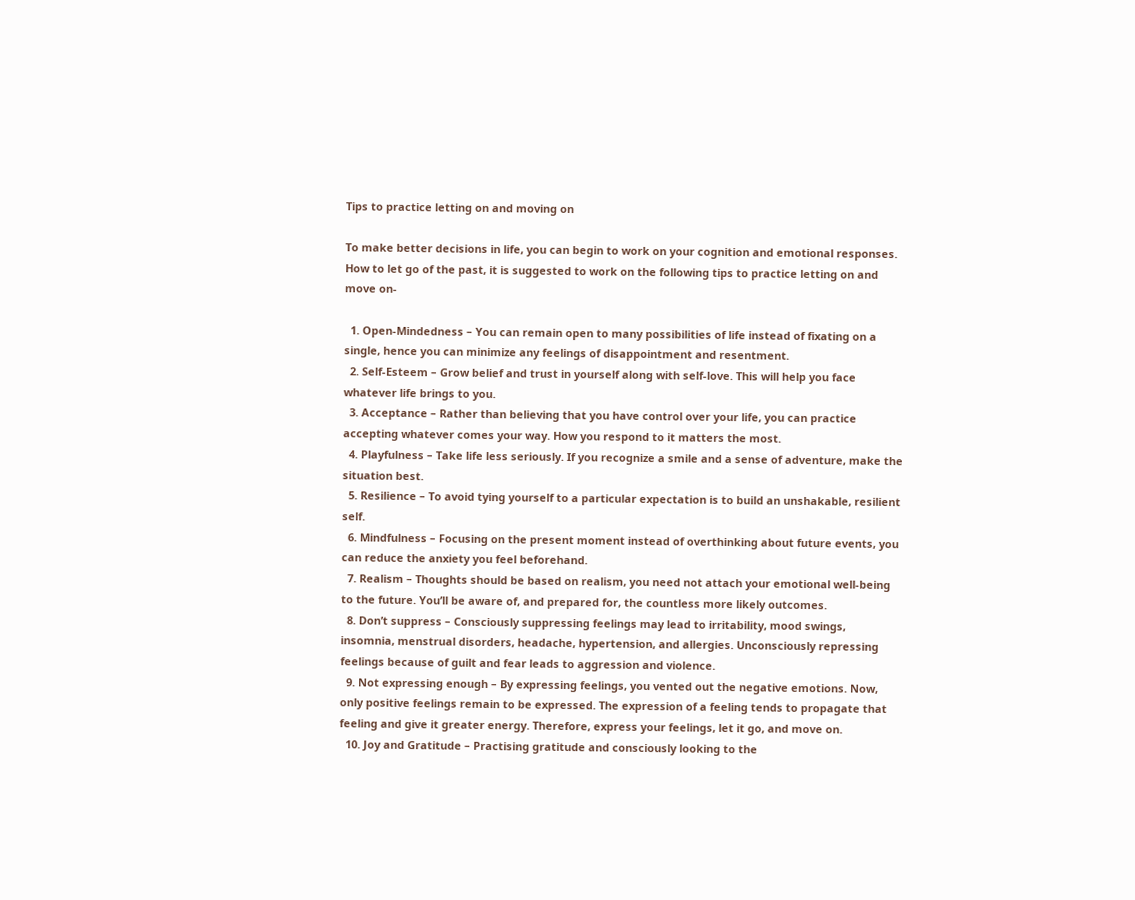Tips to practice letting on and moving on

To make better decisions in life, you can begin to work on your cognition and emotional responses. How to let go of the past, it is suggested to work on the following tips to practice letting on and move on-

  1. Open-Mindedness – You can remain open to many possibilities of life instead of fixating on a single, hence you can minimize any feelings of disappointment and resentment.
  2. Self-Esteem – Grow belief and trust in yourself along with self-love. This will help you face whatever life brings to you.
  3. Acceptance – Rather than believing that you have control over your life, you can practice accepting whatever comes your way. How you respond to it matters the most.
  4. Playfulness – Take life less seriously. If you recognize a smile and a sense of adventure, make the situation best.
  5. Resilience – To avoid tying yourself to a particular expectation is to build an unshakable, resilient self.
  6. Mindfulness – Focusing on the present moment instead of overthinking about future events, you can reduce the anxiety you feel beforehand.
  7. Realism – Thoughts should be based on realism, you need not attach your emotional well-being to the future. You’ll be aware of, and prepared for, the countless more likely outcomes.
  8. Don’t suppress – Consciously suppressing feelings may lead to irritability, mood swings, insomnia, menstrual disorders, headache, hypertension, and allergies. Unconsciously repressing feelings because of guilt and fear leads to aggression and violence.
  9. Not expressing enough – By expressing feelings, you vented out the negative emotions. Now, only positive feelings remain to be expressed. The expression of a feeling tends to propagate that feeling and give it greater energy. Therefore, express your feelings, let it go, and move on.
  10. Joy and Gratitude – Practising gratitude and consciously looking to the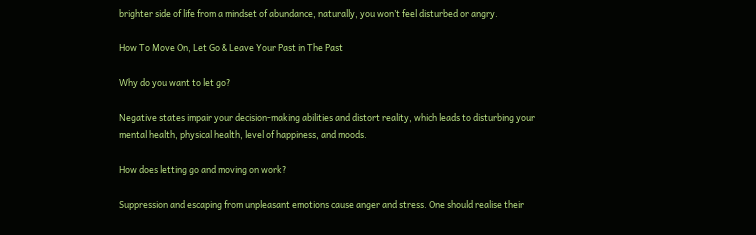brighter side of life from a mindset of abundance, naturally, you won’t feel disturbed or angry.

How To Move On, Let Go & Leave Your Past in The Past

Why do you want to let go?

Negative states impair your decision-making abilities and distort reality, which leads to disturbing your mental health, physical health, level of happiness, and moods.

How does letting go and moving on work?

Suppression and escaping from unpleasant emotions cause anger and stress. One should realise their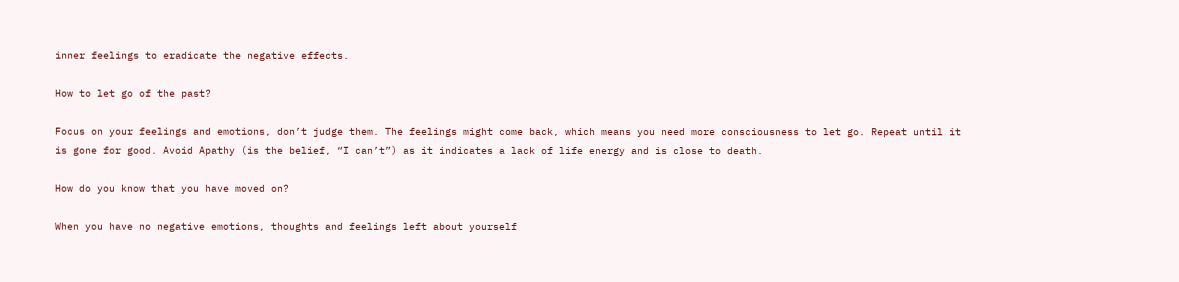inner feelings to eradicate the negative effects.

How to let go of the past?

Focus on your feelings and emotions, don’t judge them. The feelings might come back, which means you need more consciousness to let go. Repeat until it is gone for good. Avoid Apathy (is the belief, “I can’t”) as it indicates a lack of life energy and is close to death.

How do you know that you have moved on?

When you have no negative emotions, thoughts and feelings left about yourself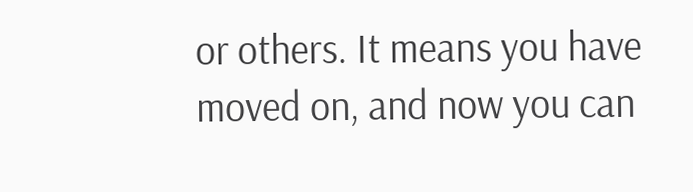or others. It means you have moved on, and now you can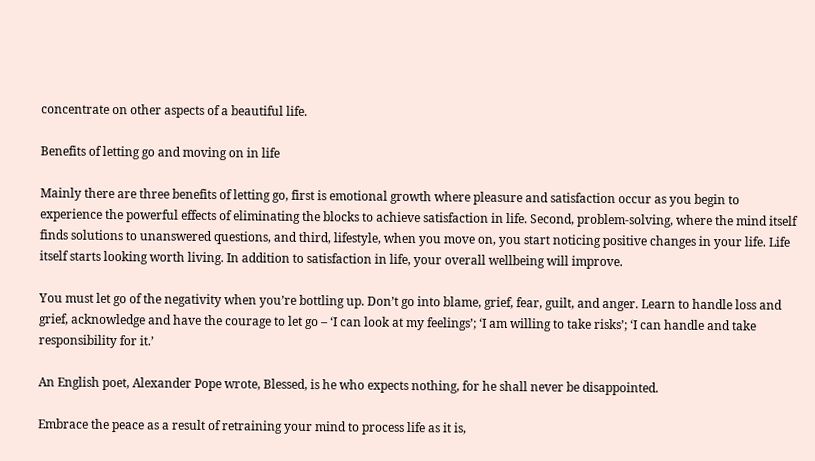concentrate on other aspects of a beautiful life.

Benefits of letting go and moving on in life

Mainly there are three benefits of letting go, first is emotional growth where pleasure and satisfaction occur as you begin to experience the powerful effects of eliminating the blocks to achieve satisfaction in life. Second, problem-solving, where the mind itself finds solutions to unanswered questions, and third, lifestyle, when you move on, you start noticing positive changes in your life. Life itself starts looking worth living. In addition to satisfaction in life, your overall wellbeing will improve.

You must let go of the negativity when you’re bottling up. Don’t go into blame, grief, fear, guilt, and anger. Learn to handle loss and grief, acknowledge and have the courage to let go – ‘I can look at my feelings’; ‘I am willing to take risks’; ‘I can handle and take responsibility for it.’

An English poet, Alexander Pope wrote, Blessed, is he who expects nothing, for he shall never be disappointed.

Embrace the peace as a result of retraining your mind to process life as it is,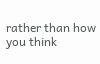rather than how you think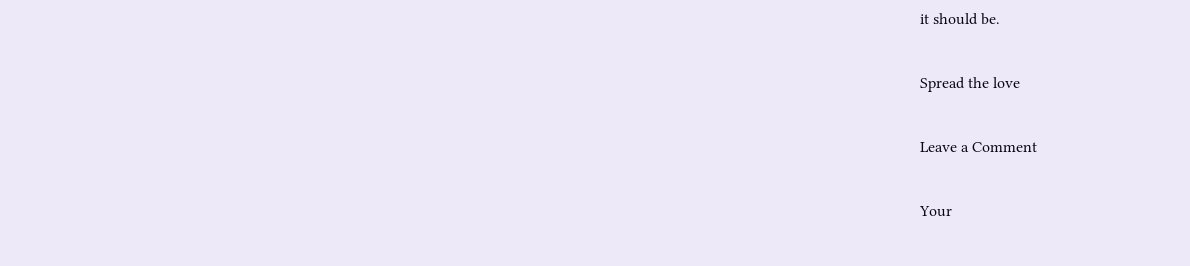it should be.

Spread the love

Leave a Comment

Your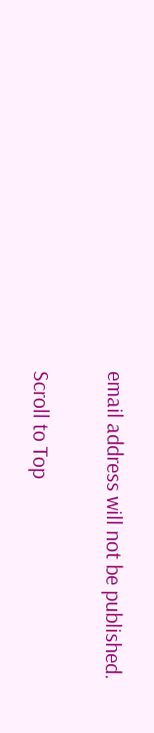email address will not be published.

Scroll to Top